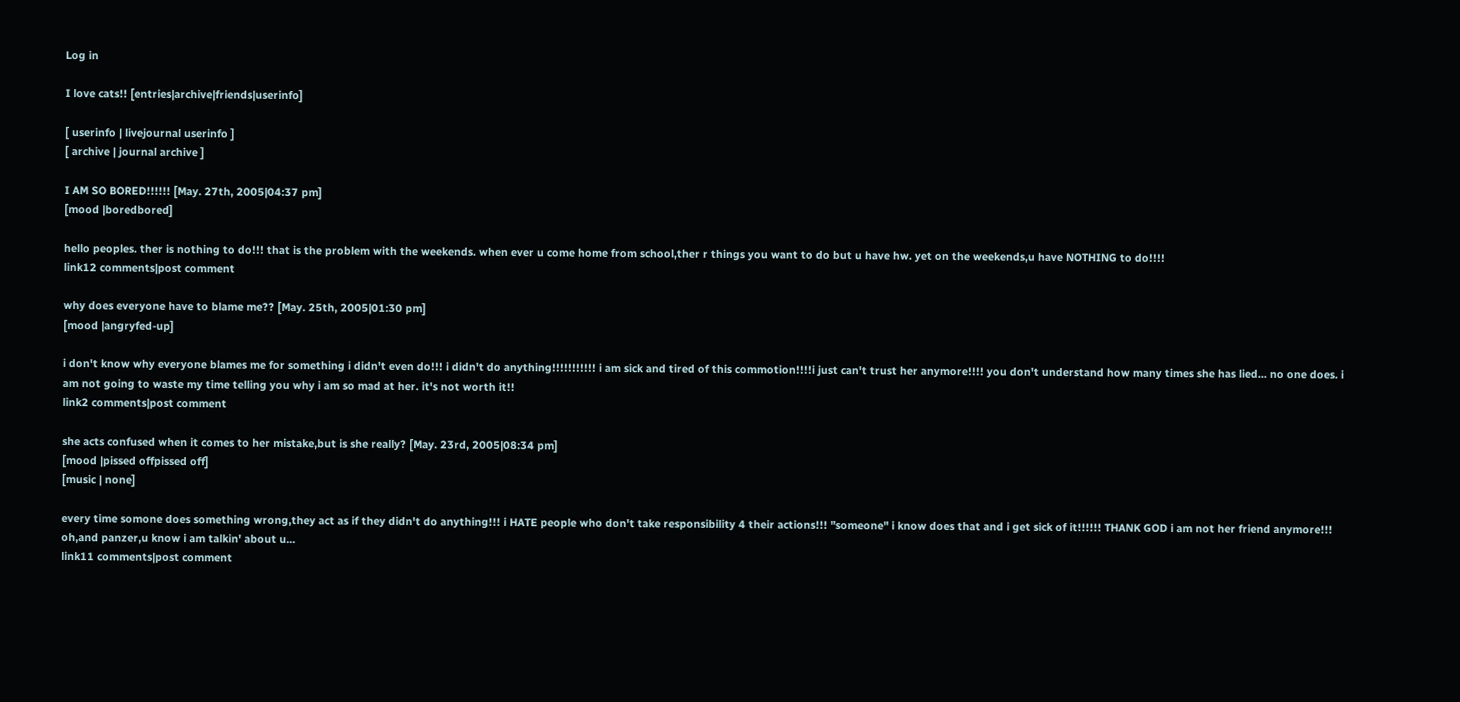Log in

I love cats!! [entries|archive|friends|userinfo]

[ userinfo | livejournal userinfo ]
[ archive | journal archive ]

I AM SO BORED!!!!!! [May. 27th, 2005|04:37 pm]
[mood |boredbored]

hello peoples. ther is nothing to do!!! that is the problem with the weekends. when ever u come home from school,ther r things you want to do but u have hw. yet on the weekends,u have NOTHING to do!!!!
link12 comments|post comment

why does everyone have to blame me?? [May. 25th, 2005|01:30 pm]
[mood |angryfed-up]

i don't know why everyone blames me for something i didn't even do!!! i didn't do anything!!!!!!!!!!! i am sick and tired of this commotion!!!!i just can't trust her anymore!!!! you don't understand how many times she has lied... no one does. i am not going to waste my time telling you why i am so mad at her. it's not worth it!!
link2 comments|post comment

she acts confused when it comes to her mistake,but is she really? [May. 23rd, 2005|08:34 pm]
[mood |pissed offpissed off]
[music | none]

every time somone does something wrong,they act as if they didn't do anything!!! i HATE people who don't take responsibility 4 their actions!!! "someone" i know does that and i get sick of it!!!!!! THANK GOD i am not her friend anymore!!! oh,and panzer,u know i am talkin' about u...
link11 comments|post comment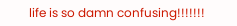life is so damn confusing!!!!!!!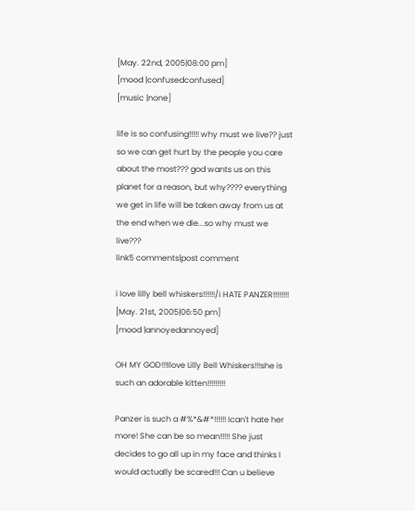[May. 22nd, 2005|08:00 pm]
[mood |confusedconfused]
[music |none]

life is so confusing!!!!! why must we live?? just so we can get hurt by the people you care about the most??? god wants us on this planet for a reason, but why???? everything we get in life will be taken away from us at the end when we die...so why must we live???
link5 comments|post comment

i love lilly bell whiskers!!!!!!/i HATE PANZER!!!!!!!! [May. 21st, 2005|06:50 pm]
[mood |annoyedannoyed]

OH MY GOD!!!Ilove Lilly Bell Whiskers!!!she is such an adorable kitten!!!!!!!!!

Panzer is such a #%*&#*!!!!!! Ican't hate her more! She can be so mean!!!!! She just decides to go all up in my face and thinks I would actually be scared!!! Can u believe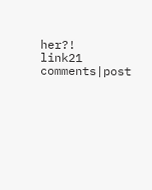her?!
link21 comments|post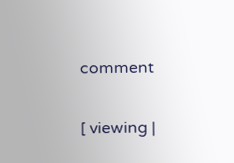comment

[ viewing |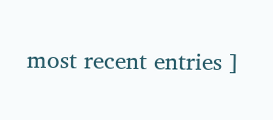most recent entries ]